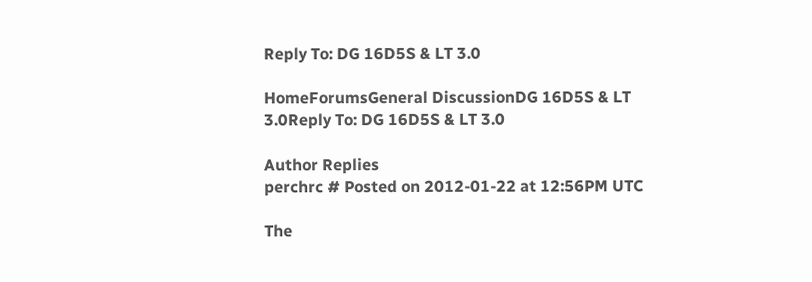Reply To: DG 16D5S & LT 3.0

HomeForumsGeneral DiscussionDG 16D5S & LT 3.0Reply To: DG 16D5S & LT 3.0

Author Replies
perchrc # Posted on 2012-01-22 at 12:56PM UTC

The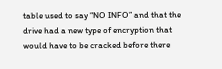table used to say “NO INFO” and that the drive had a new type of encryption that would have to be cracked before there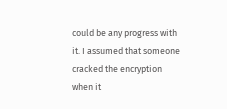could be any progress with it. I assumed that someone cracked the encryption when it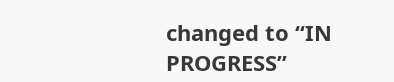changed to “IN PROGRESS”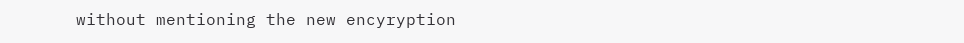without mentioning the new encyryption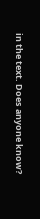in the text. Does anyone know?